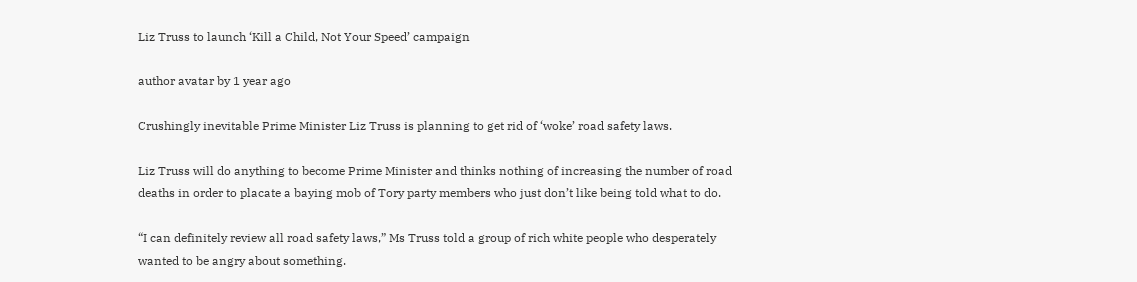Liz Truss to launch ‘Kill a Child, Not Your Speed’ campaign

author avatar by 1 year ago

Crushingly inevitable Prime Minister Liz Truss is planning to get rid of ‘woke’ road safety laws.

Liz Truss will do anything to become Prime Minister and thinks nothing of increasing the number of road deaths in order to placate a baying mob of Tory party members who just don’t like being told what to do.

“I can definitely review all road safety laws,” Ms Truss told a group of rich white people who desperately wanted to be angry about something.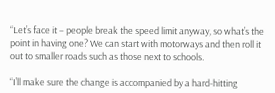“Let’s face it – people break the speed limit anyway, so what’s the point in having one? We can start with motorways and then roll it out to smaller roads such as those next to schools.

“I’ll make sure the change is accompanied by a hard-hitting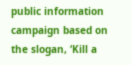public information campaign based on the slogan, ‘Kill a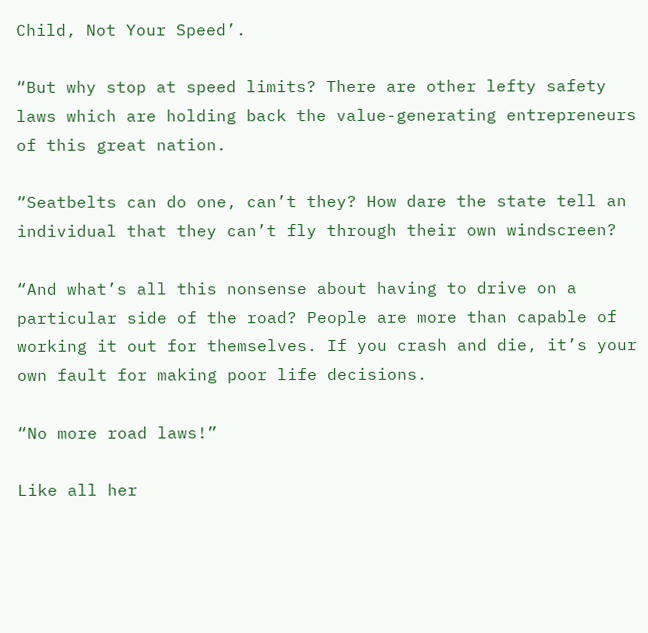Child, Not Your Speed’.

“But why stop at speed limits? There are other lefty safety laws which are holding back the value-generating entrepreneurs of this great nation.

“Seatbelts can do one, can’t they? How dare the state tell an individual that they can’t fly through their own windscreen?

“And what’s all this nonsense about having to drive on a particular side of the road? People are more than capable of working it out for themselves. If you crash and die, it’s your own fault for making poor life decisions.

“No more road laws!”

Like all her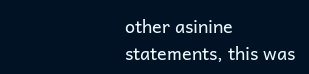other asinine statements, this was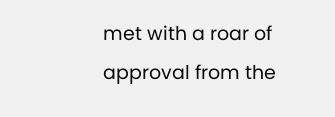met with a roar of approval from the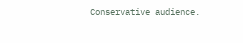Conservative audience.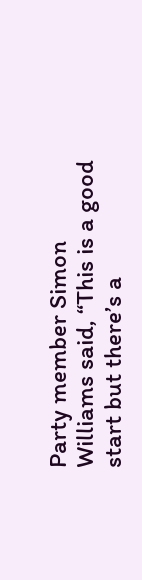Party member Simon Williams said, “This is a good start but there’s a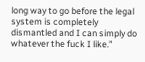long way to go before the legal system is completely dismantled and I can simply do whatever the fuck I like.”